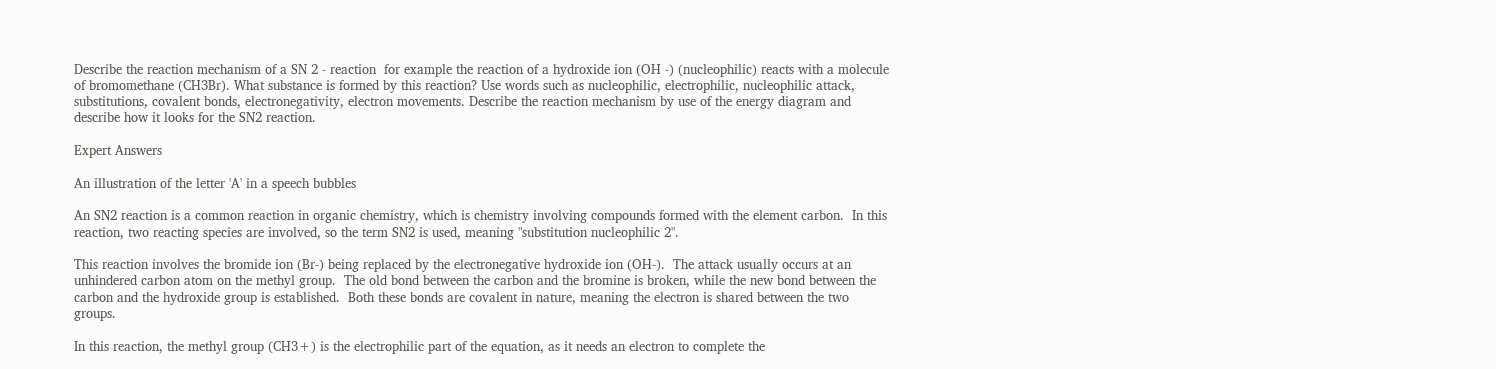Describe the reaction mechanism of a SN 2 - reaction  for example the reaction of a hydroxide ion (OH -) (nucleophilic) reacts with a molecule of bromomethane (CH3Br). What substance is formed by this reaction? Use words such as nucleophilic, electrophilic, nucleophilic attack, substitutions, covalent bonds, electronegativity, electron movements. Describe the reaction mechanism by use of the energy diagram and describe how it looks for the SN2 reaction.

Expert Answers

An illustration of the letter 'A' in a speech bubbles

An SN2 reaction is a common reaction in organic chemistry, which is chemistry involving compounds formed with the element carbon.  In this reaction, two reacting species are involved, so the term SN2 is used, meaning "substitution nucleophilic 2".

This reaction involves the bromide ion (Br-) being replaced by the electronegative hydroxide ion (OH-).  The attack usually occurs at an unhindered carbon atom on the methyl group.  The old bond between the carbon and the bromine is broken, while the new bond between the carbon and the hydroxide group is established.  Both these bonds are covalent in nature, meaning the electron is shared between the two groups.

In this reaction, the methyl group (CH3+) is the electrophilic part of the equation, as it needs an electron to complete the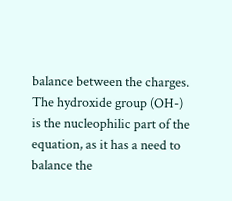balance between the charges.  The hydroxide group (OH-) is the nucleophilic part of the equation, as it has a need to balance the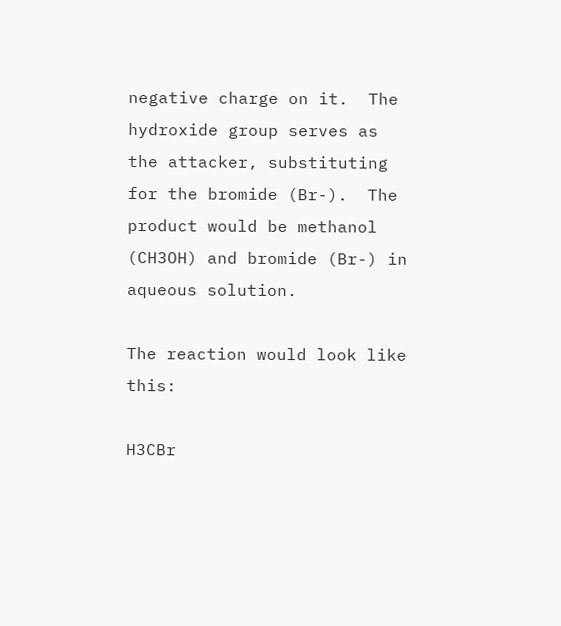negative charge on it.  The hydroxide group serves as the attacker, substituting for the bromide (Br-).  The product would be methanol (CH3OH) and bromide (Br-) in aqueous solution.

The reaction would look like this:

H3CBr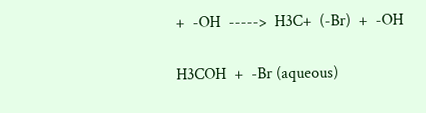+  -OH  ----->  H3C+  (-Br)  +  -OH

H3COH  +  -Br (aqueous)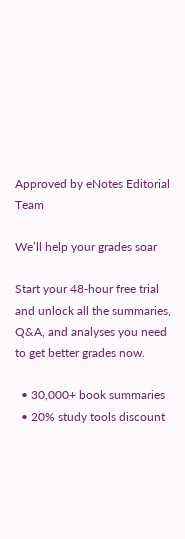Approved by eNotes Editorial Team

We’ll help your grades soar

Start your 48-hour free trial and unlock all the summaries, Q&A, and analyses you need to get better grades now.

  • 30,000+ book summaries
  • 20% study tools discount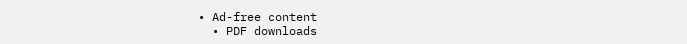• Ad-free content
  • PDF downloads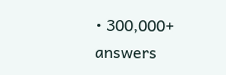• 300,000+ answers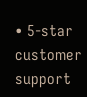• 5-star customer support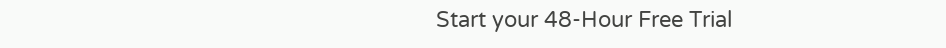Start your 48-Hour Free Trial